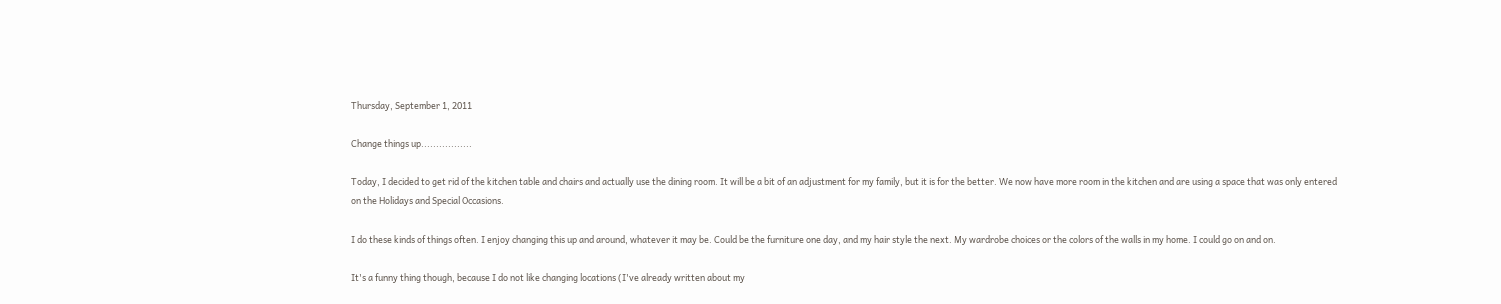Thursday, September 1, 2011

Change things up.................

Today, I decided to get rid of the kitchen table and chairs and actually use the dining room. It will be a bit of an adjustment for my family, but it is for the better. We now have more room in the kitchen and are using a space that was only entered on the Holidays and Special Occasions.

I do these kinds of things often. I enjoy changing this up and around, whatever it may be. Could be the furniture one day, and my hair style the next. My wardrobe choices or the colors of the walls in my home. I could go on and on.

It's a funny thing though, because I do not like changing locations (I've already written about my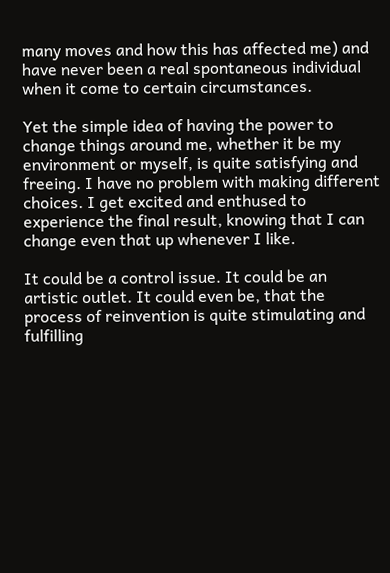many moves and how this has affected me) and have never been a real spontaneous individual when it come to certain circumstances.

Yet the simple idea of having the power to change things around me, whether it be my environment or myself, is quite satisfying and freeing. I have no problem with making different choices. I get excited and enthused to experience the final result, knowing that I can change even that up whenever I like.

It could be a control issue. It could be an artistic outlet. It could even be, that the process of reinvention is quite stimulating and fulfilling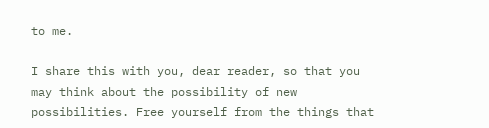to me.

I share this with you, dear reader, so that you may think about the possibility of new possibilities. Free yourself from the things that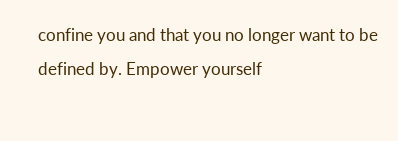confine you and that you no longer want to be defined by. Empower yourself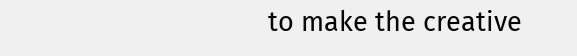to make the creative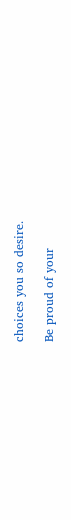choices you so desire.

Be proud of your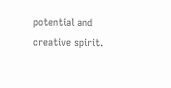potential and creative spirit.